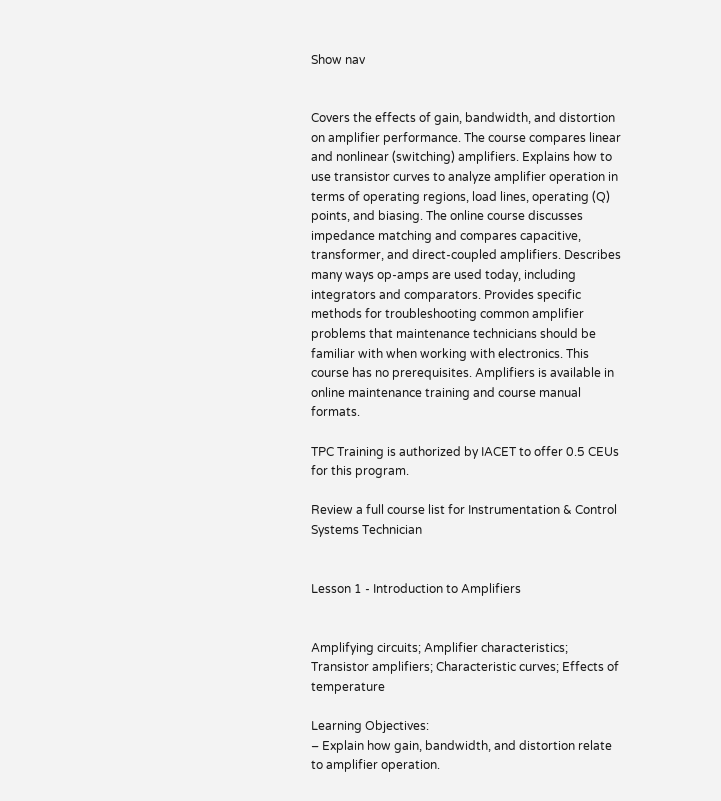Show nav


Covers the effects of gain, bandwidth, and distortion on amplifier performance. The course compares linear and nonlinear (switching) amplifiers. Explains how to use transistor curves to analyze amplifier operation in terms of operating regions, load lines, operating (Q) points, and biasing. The online course discusses impedance matching and compares capacitive, transformer, and direct-coupled amplifiers. Describes many ways op-amps are used today, including integrators and comparators. Provides specific methods for troubleshooting common amplifier problems that maintenance technicians should be familiar with when working with electronics. This course has no prerequisites. Amplifiers is available in online maintenance training and course manual formats.

TPC Training is authorized by IACET to offer 0.5 CEUs for this program.

Review a full course list for Instrumentation & Control Systems Technician


Lesson 1 - Introduction to Amplifiers


Amplifying circuits; Amplifier characteristics; Transistor amplifiers; Characteristic curves; Effects of temperature

Learning Objectives:
– Explain how gain, bandwidth, and distortion relate to amplifier operation.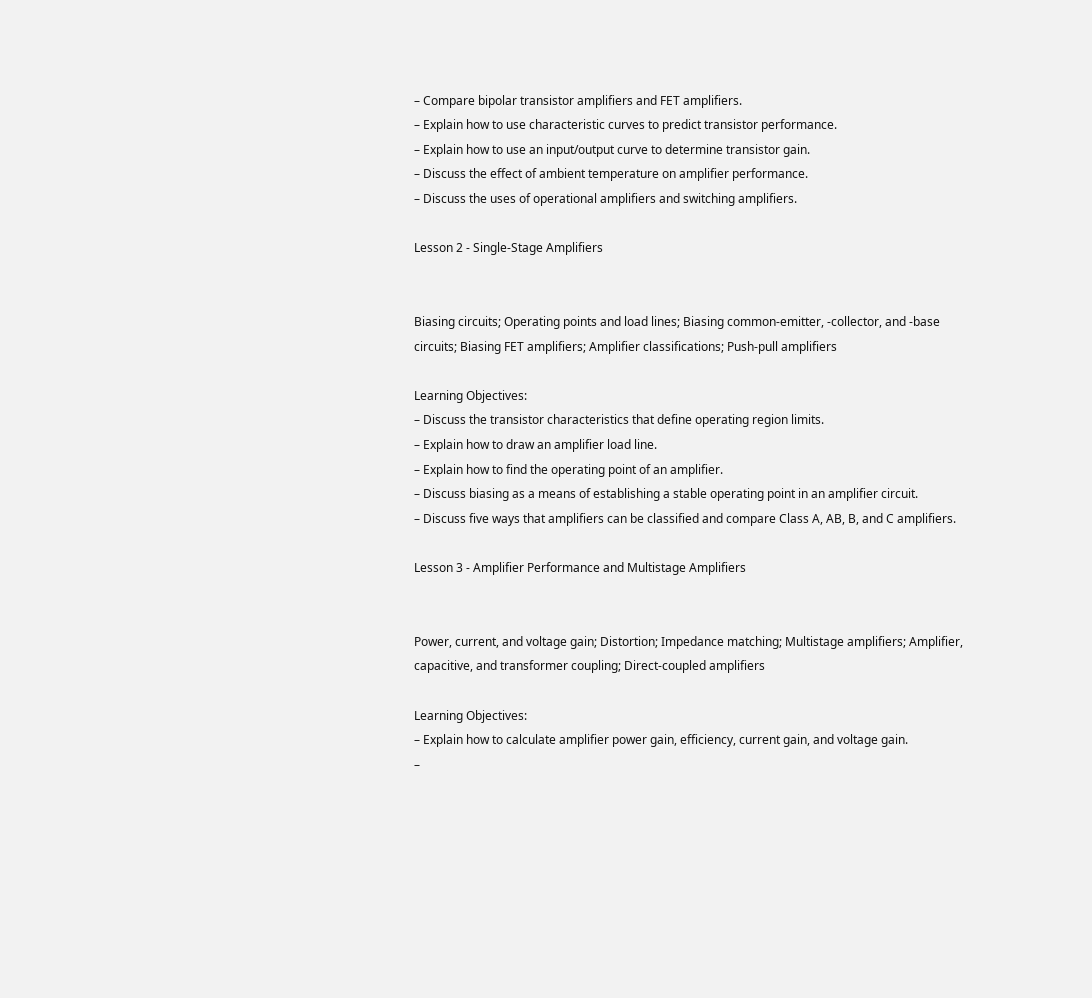– Compare bipolar transistor amplifiers and FET amplifiers.
– Explain how to use characteristic curves to predict transistor performance.
– Explain how to use an input/output curve to determine transistor gain.
– Discuss the effect of ambient temperature on amplifier performance.
– Discuss the uses of operational amplifiers and switching amplifiers.

Lesson 2 - Single-Stage Amplifiers


Biasing circuits; Operating points and load lines; Biasing common-emitter, -collector, and -base circuits; Biasing FET amplifiers; Amplifier classifications; Push-pull amplifiers

Learning Objectives:
– Discuss the transistor characteristics that define operating region limits.
– Explain how to draw an amplifier load line.
– Explain how to find the operating point of an amplifier.
– Discuss biasing as a means of establishing a stable operating point in an amplifier circuit.
– Discuss five ways that amplifiers can be classified and compare Class A, AB, B, and C amplifiers.

Lesson 3 - Amplifier Performance and Multistage Amplifiers


Power, current, and voltage gain; Distortion; Impedance matching; Multistage amplifiers; Amplifier, capacitive, and transformer coupling; Direct-coupled amplifiers

Learning Objectives:
– Explain how to calculate amplifier power gain, efficiency, current gain, and voltage gain.
–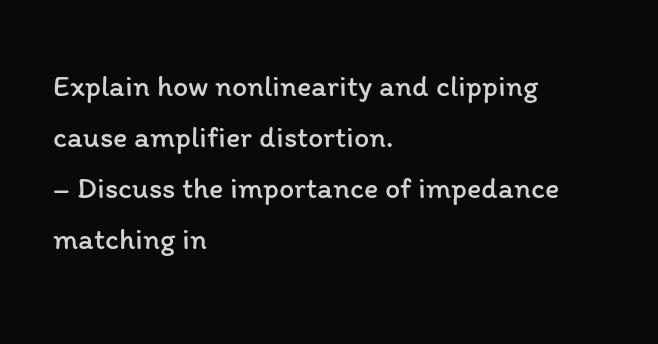Explain how nonlinearity and clipping cause amplifier distortion.
– Discuss the importance of impedance matching in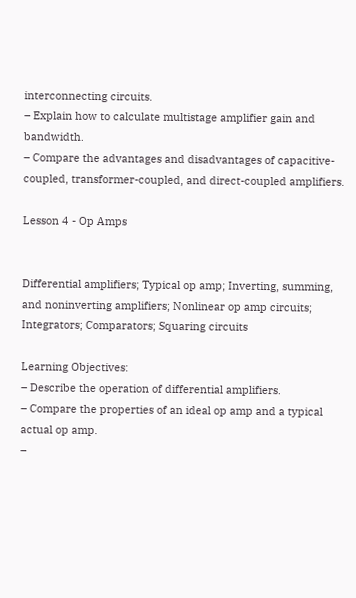interconnecting circuits.
– Explain how to calculate multistage amplifier gain and bandwidth.
– Compare the advantages and disadvantages of capacitive-coupled, transformer-coupled, and direct-coupled amplifiers.

Lesson 4 - Op Amps


Differential amplifiers; Typical op amp; Inverting, summing, and noninverting amplifiers; Nonlinear op amp circuits; Integrators; Comparators; Squaring circuits

Learning Objectives:
– Describe the operation of differential amplifiers.
– Compare the properties of an ideal op amp and a typical actual op amp.
–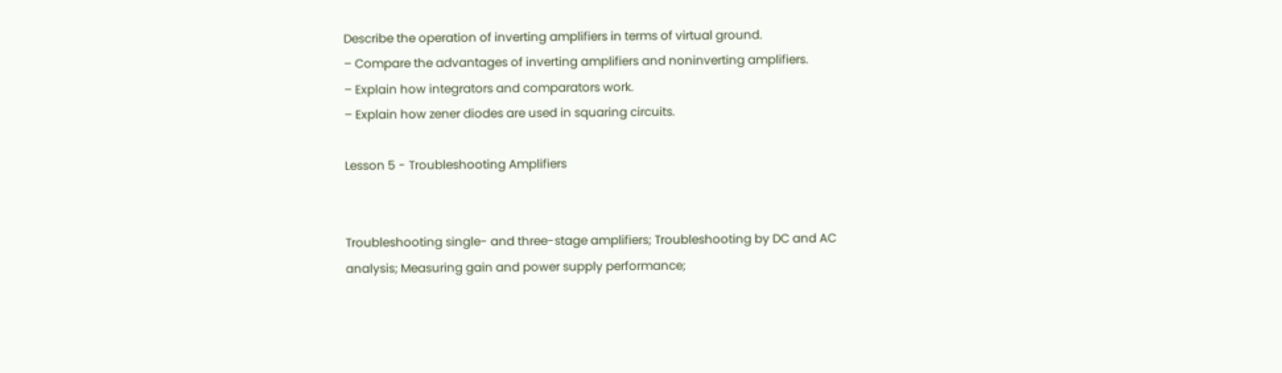Describe the operation of inverting amplifiers in terms of virtual ground.
– Compare the advantages of inverting amplifiers and noninverting amplifiers.
– Explain how integrators and comparators work.
– Explain how zener diodes are used in squaring circuits.

Lesson 5 - Troubleshooting Amplifiers


Troubleshooting single- and three-stage amplifiers; Troubleshooting by DC and AC analysis; Measuring gain and power supply performance;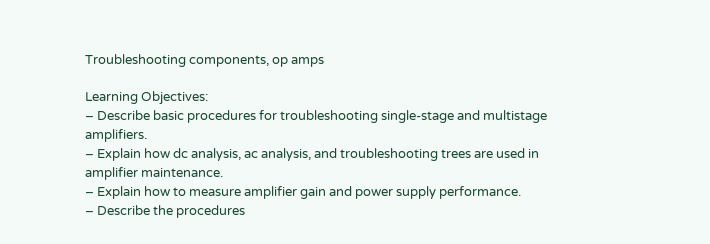Troubleshooting components, op amps

Learning Objectives:
– Describe basic procedures for troubleshooting single-stage and multistage amplifiers.
– Explain how dc analysis, ac analysis, and troubleshooting trees are used in amplifier maintenance.
– Explain how to measure amplifier gain and power supply performance.
– Describe the procedures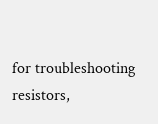for troubleshooting resistors,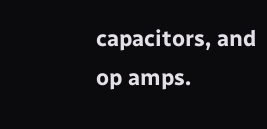capacitors, and op amps.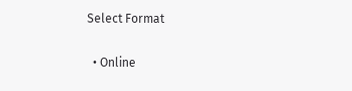Select Format

  • Online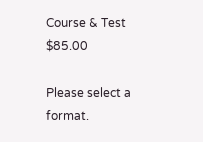Course & Test $85.00

Please select a format.